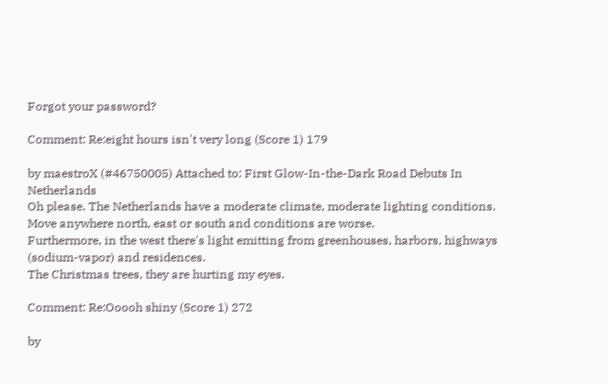Forgot your password?

Comment: Re:eight hours isn't very long (Score 1) 179

by maestroX (#46750005) Attached to: First Glow-In-the-Dark Road Debuts In Netherlands
Oh please. The Netherlands have a moderate climate, moderate lighting conditions.
Move anywhere north, east or south and conditions are worse.
Furthermore, in the west there's light emitting from greenhouses, harbors, highways (sodium-vapor) and residences.
The Christmas trees, they are hurting my eyes.

Comment: Re:Ooooh shiny (Score 1) 272

by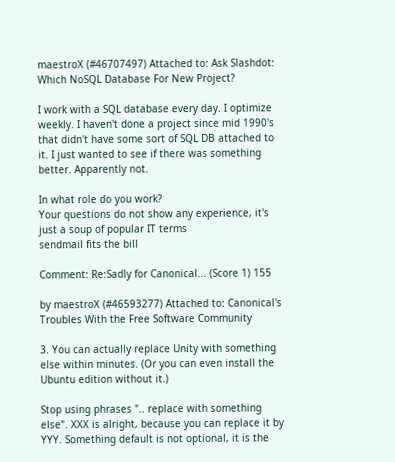maestroX (#46707497) Attached to: Ask Slashdot: Which NoSQL Database For New Project?

I work with a SQL database every day. I optimize weekly. I haven't done a project since mid 1990's that didn't have some sort of SQL DB attached to it. I just wanted to see if there was something better. Apparently not.

In what role do you work?
Your questions do not show any experience, it's just a soup of popular IT terms
sendmail fits the bill

Comment: Re:Sadly for Canonical... (Score 1) 155

by maestroX (#46593277) Attached to: Canonical's Troubles With the Free Software Community

3. You can actually replace Unity with something else within minutes. (Or you can even install the Ubuntu edition without it.)

Stop using phrases ".. replace with something else". XXX is alright, because you can replace it by YYY. Something default is not optional, it is the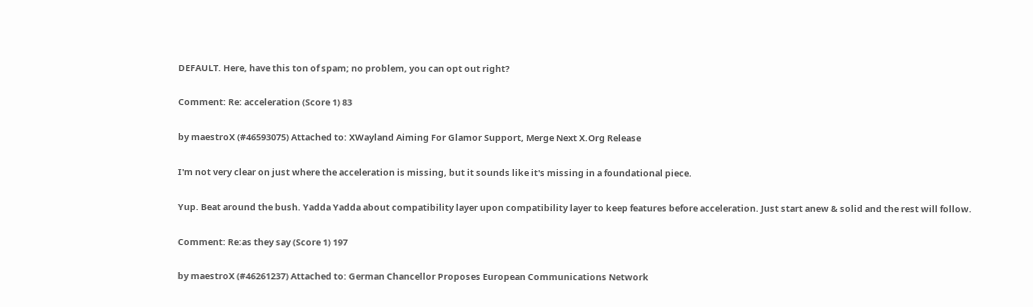DEFAULT. Here, have this ton of spam; no problem, you can opt out right?

Comment: Re: acceleration (Score 1) 83

by maestroX (#46593075) Attached to: XWayland Aiming For Glamor Support, Merge Next X.Org Release

I'm not very clear on just where the acceleration is missing, but it sounds like it's missing in a foundational piece.

Yup. Beat around the bush. Yadda Yadda about compatibility layer upon compatibility layer to keep features before acceleration. Just start anew & solid and the rest will follow.

Comment: Re:as they say (Score 1) 197

by maestroX (#46261237) Attached to: German Chancellor Proposes European Communications Network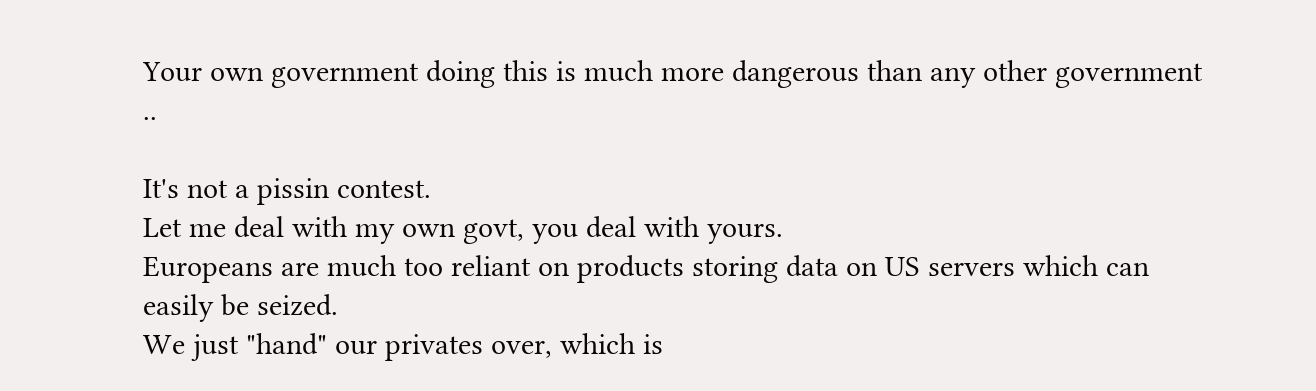Your own government doing this is much more dangerous than any other government ..

It's not a pissin contest.
Let me deal with my own govt, you deal with yours.
Europeans are much too reliant on products storing data on US servers which can easily be seized.
We just "hand" our privates over, which is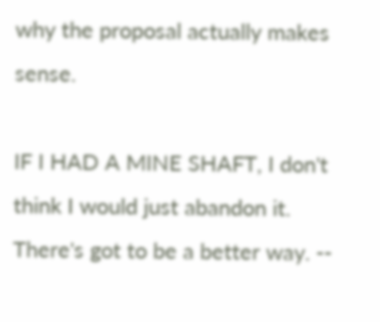why the proposal actually makes sense.

IF I HAD A MINE SHAFT, I don't think I would just abandon it. There's got to be a better way. --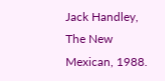Jack Handley, The New Mexican, 1988.